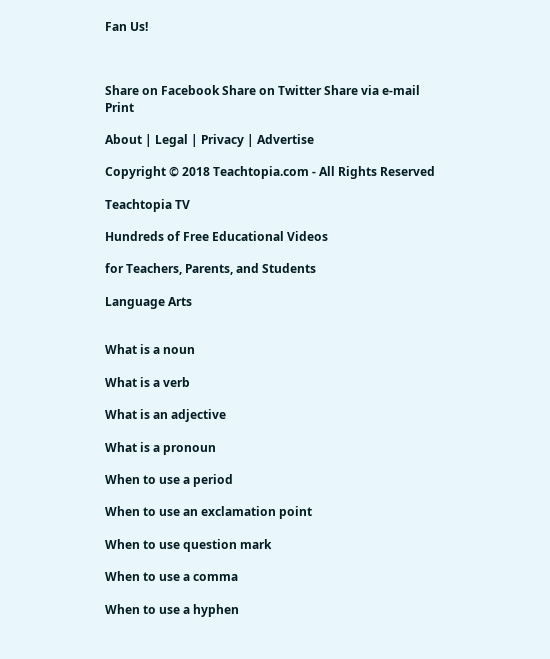Fan Us!



Share on Facebook Share on Twitter Share via e-mail Print

About | Legal | Privacy | Advertise

Copyright © 2018 Teachtopia.com - All Rights Reserved

Teachtopia TV

Hundreds of Free Educational Videos

for Teachers, Parents, and Students

Language Arts


What is a noun

What is a verb

What is an adjective

What is a pronoun

When to use a period

When to use an exclamation point

When to use question mark

When to use a comma

When to use a hyphen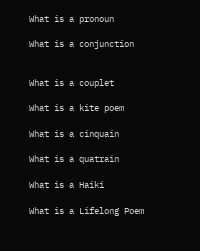What is a pronoun

What is a conjunction


What is a couplet

What is a kite poem

What is a cinquain

What is a quatrain

What is a Haiki

What is a Lifelong Poem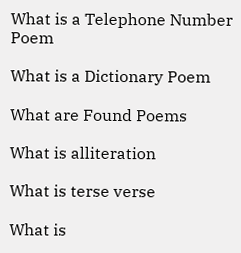What is a Telephone Number Poem

What is a Dictionary Poem

What are Found Poems

What is alliteration

What is terse verse

What is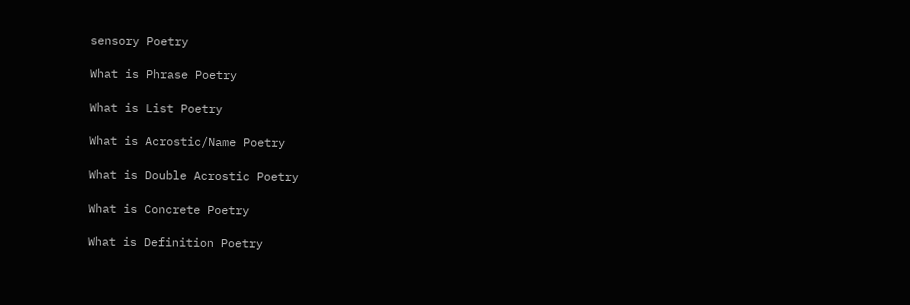sensory Poetry

What is Phrase Poetry

What is List Poetry

What is Acrostic/Name Poetry

What is Double Acrostic Poetry

What is Concrete Poetry

What is Definition Poetry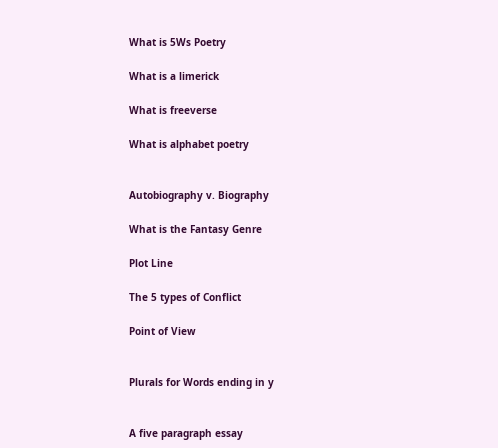What is 5Ws Poetry

What is a limerick

What is freeverse

What is alphabet poetry


Autobiography v. Biography

What is the Fantasy Genre

Plot Line

The 5 types of Conflict

Point of View


Plurals for Words ending in y


A five paragraph essay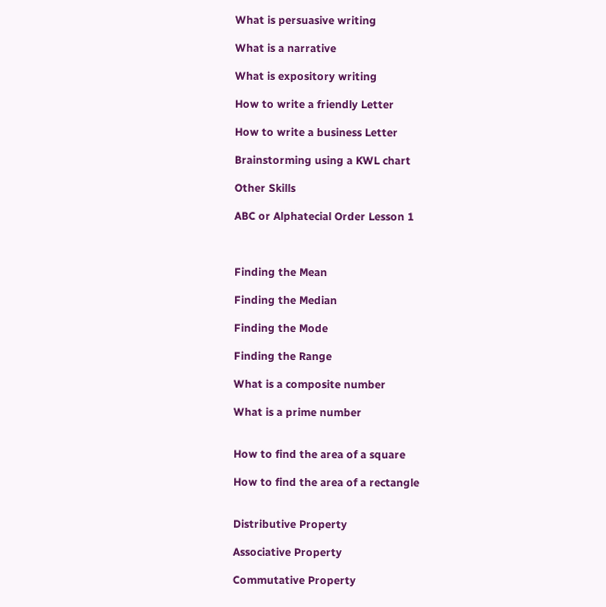What is persuasive writing

What is a narrative

What is expository writing

How to write a friendly Letter

How to write a business Letter

Brainstorming using a KWL chart

Other Skills

ABC or Alphatecial Order Lesson 1



Finding the Mean

Finding the Median

Finding the Mode

Finding the Range

What is a composite number

What is a prime number


How to find the area of a square

How to find the area of a rectangle


Distributive Property

Associative Property

Commutative Property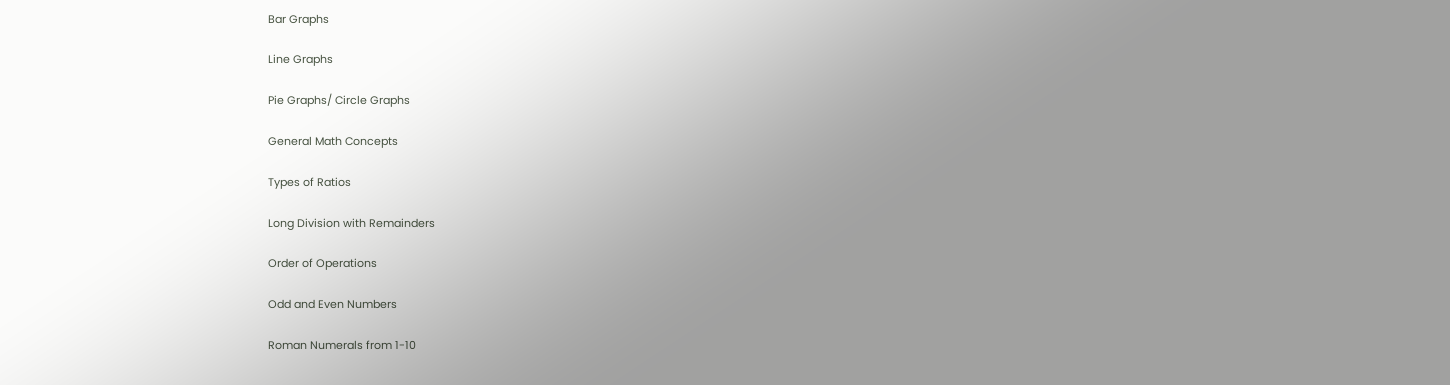Bar Graphs

Line Graphs

Pie Graphs/ Circle Graphs

General Math Concepts

Types of Ratios

Long Division with Remainders

Order of Operations

Odd and Even Numbers

Roman Numerals from 1-10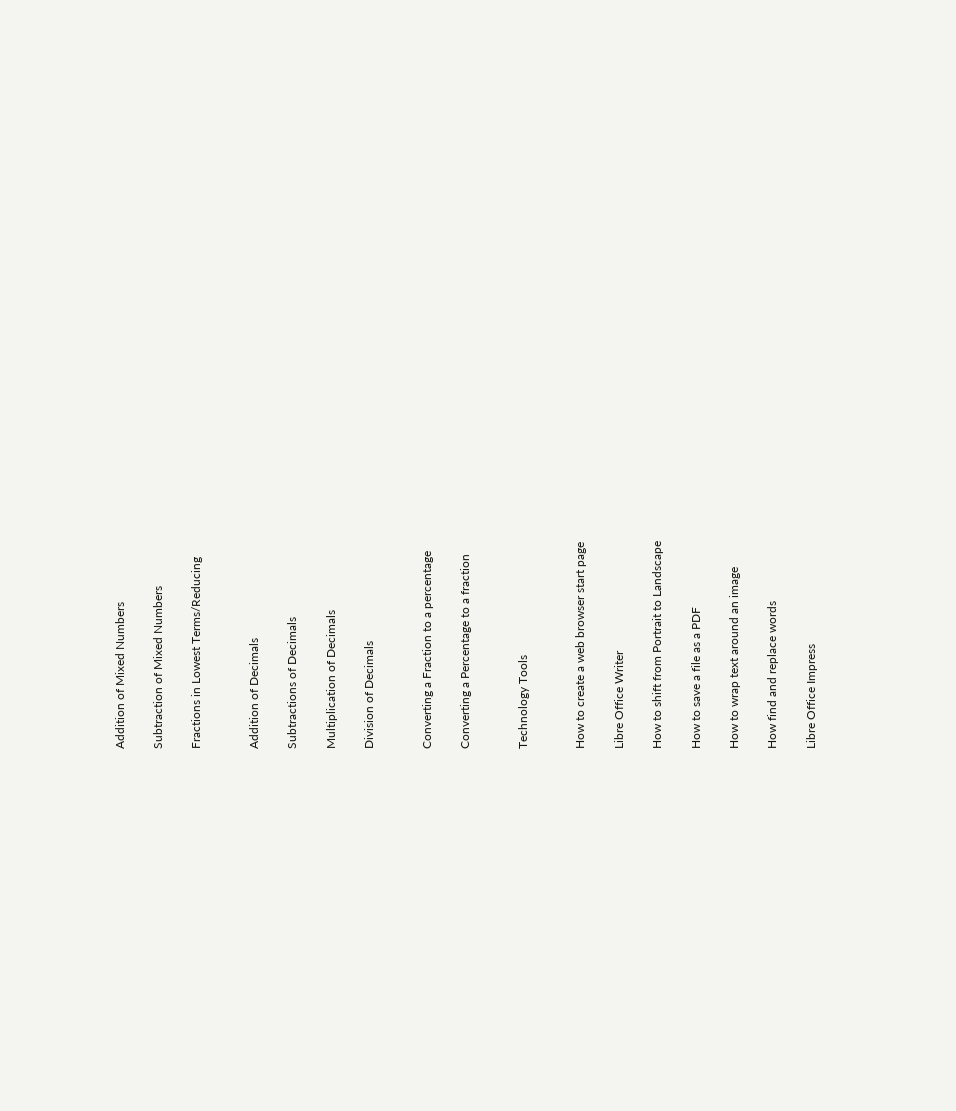Addition of Mixed Numbers

Subtraction of Mixed Numbers

Fractions in Lowest Terms/Reducing


Addition of Decimals

Subtractions of Decimals

Multiplication of Decimals

Division of Decimals


Converting a Fraction to a percentage

Converting a Percentage to a fraction


Technology Tools


How to create a web browser start page

Libre Office Writer

How to shift from Portrait to Landscape

How to save a file as a PDF

How to wrap text around an image

How find and replace words

Libre Office Impress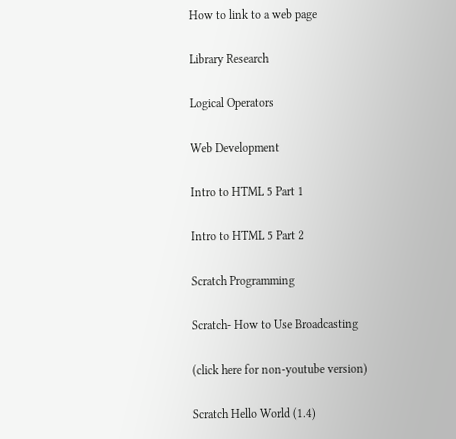How to link to a web page

Library Research

Logical Operators

Web Development

Intro to HTML 5 Part 1

Intro to HTML 5 Part 2

Scratch Programming

Scratch- How to Use Broadcasting

(click here for non-youtube version)

Scratch Hello World (1.4)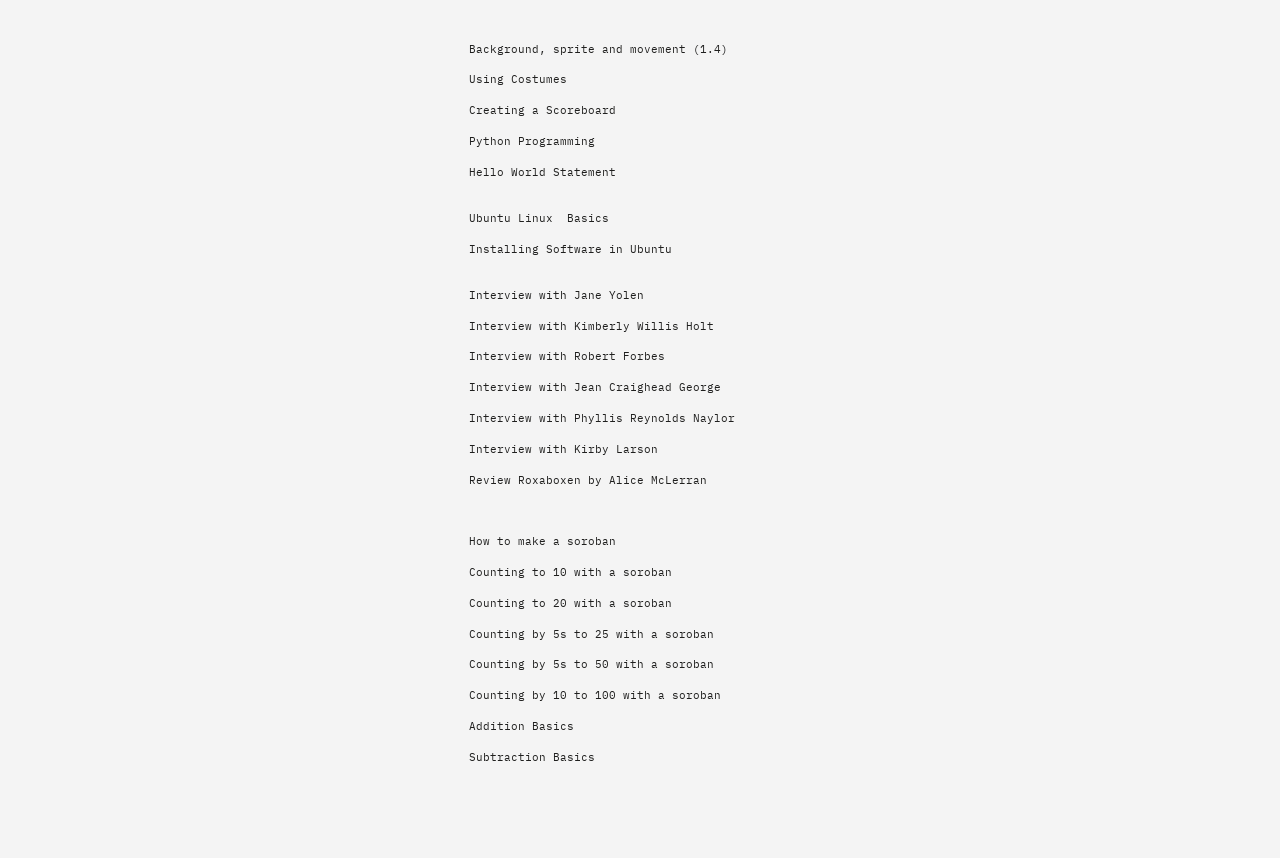Background, sprite and movement (1.4)

Using Costumes

Creating a Scoreboard

Python Programming

Hello World Statement


Ubuntu Linux  Basics

Installing Software in Ubuntu


Interview with Jane Yolen

Interview with Kimberly Willis Holt

Interview with Robert Forbes

Interview with Jean Craighead George

Interview with Phyllis Reynolds Naylor

Interview with Kirby Larson

Review Roxaboxen by Alice McLerran



How to make a soroban

Counting to 10 with a soroban

Counting to 20 with a soroban

Counting by 5s to 25 with a soroban

Counting by 5s to 50 with a soroban

Counting by 10 to 100 with a soroban

Addition Basics

Subtraction Basics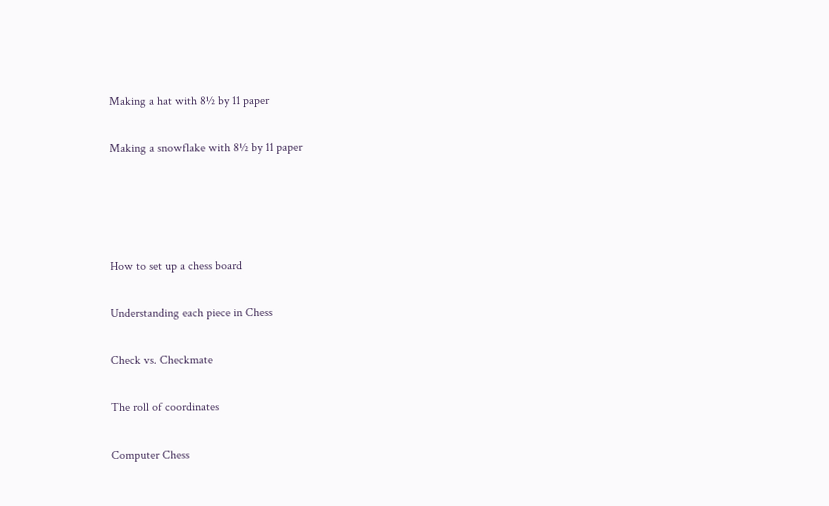Making a hat with 8½ by 11 paper

Making a snowflake with 8½ by 11 paper




How to set up a chess board

Understanding each piece in Chess

Check vs. Checkmate

The roll of coordinates

Computer Chess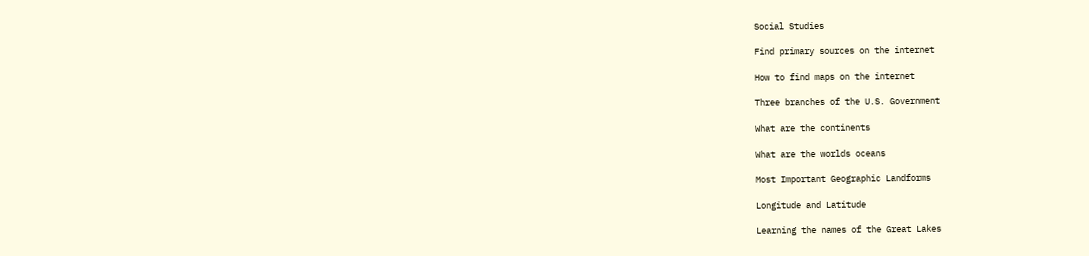Social Studies

Find primary sources on the internet

How to find maps on the internet

Three branches of the U.S. Government

What are the continents

What are the worlds oceans

Most Important Geographic Landforms

Longitude and Latitude

Learning the names of the Great Lakes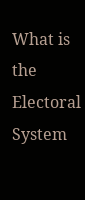What is the Electoral System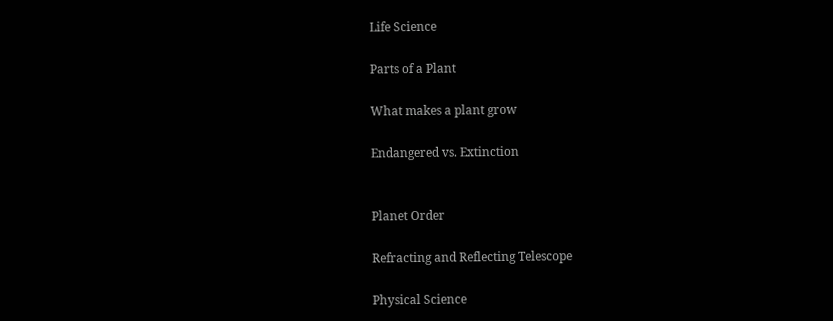Life Science

Parts of a Plant

What makes a plant grow

Endangered vs. Extinction


Planet Order

Refracting and Reflecting Telescope

Physical Science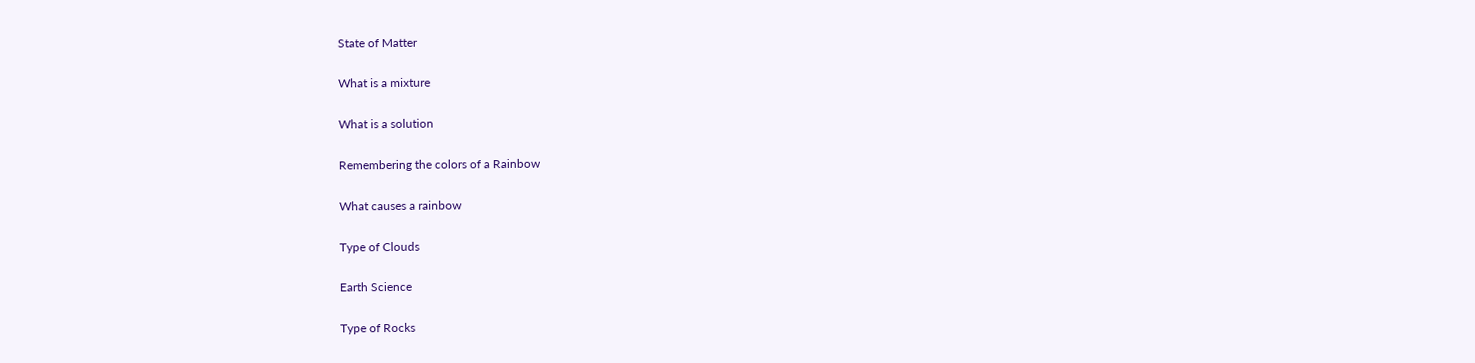State of Matter

What is a mixture

What is a solution

Remembering the colors of a Rainbow

What causes a rainbow

Type of Clouds

Earth Science

Type of Rocks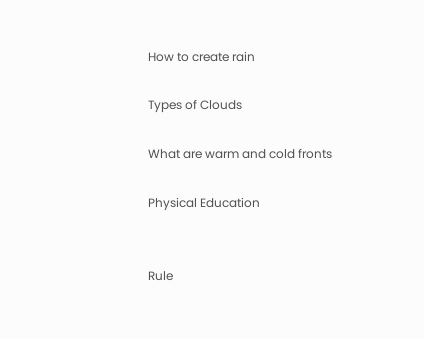How to create rain

Types of Clouds

What are warm and cold fronts

Physical Education


Rule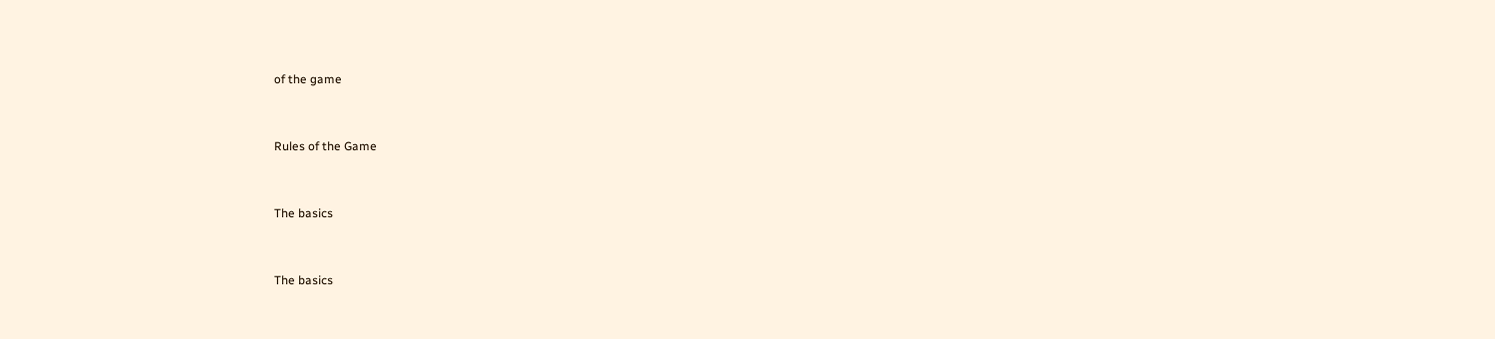of the game


Rules of the Game


The basics


The basics